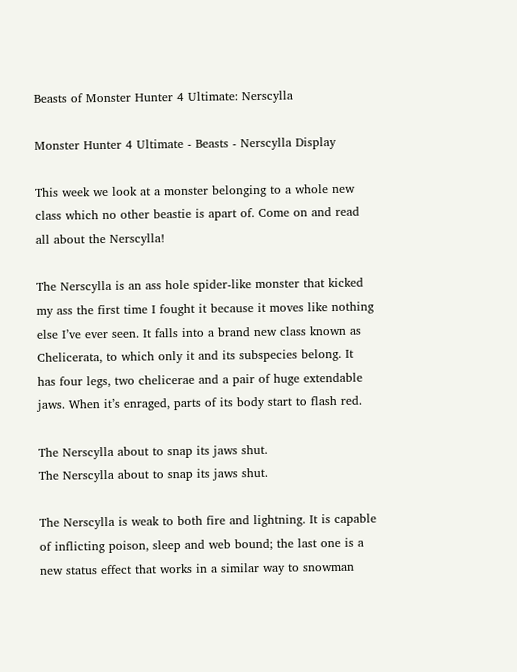Beasts of Monster Hunter 4 Ultimate: Nerscylla

Monster Hunter 4 Ultimate - Beasts - Nerscylla Display

This week we look at a monster belonging to a whole new class which no other beastie is apart of. Come on and read all about the Nerscylla!

The Nerscylla is an ass hole spider-like monster that kicked my ass the first time I fought it because it moves like nothing else I’ve ever seen. It falls into a brand new class known as Chelicerata, to which only it and its subspecies belong. It has four legs, two chelicerae and a pair of huge extendable jaws. When it’s enraged, parts of its body start to flash red.

The Nerscylla about to snap its jaws shut.
The Nerscylla about to snap its jaws shut.

The Nerscylla is weak to both fire and lightning. It is capable of inflicting poison, sleep and web bound; the last one is a new status effect that works in a similar way to snowman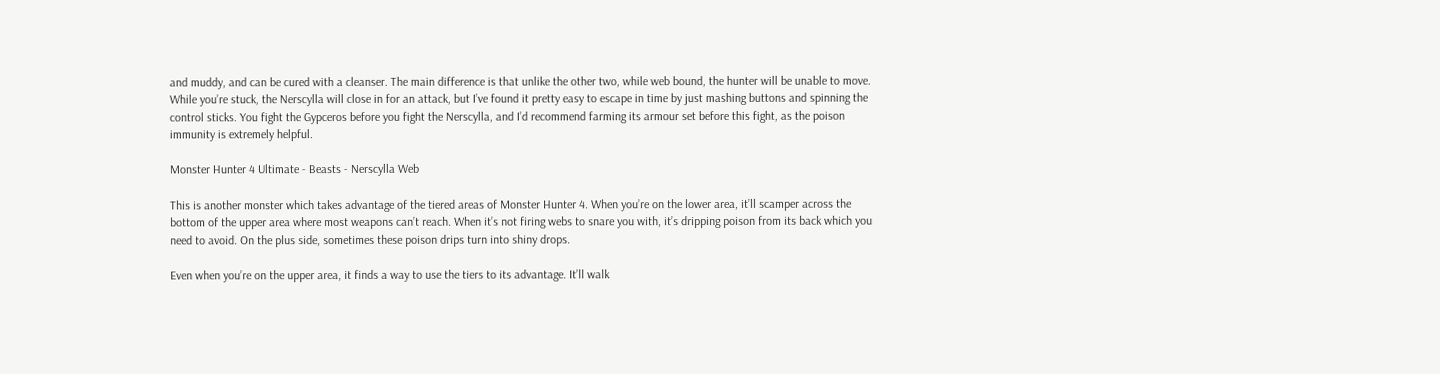and muddy, and can be cured with a cleanser. The main difference is that unlike the other two, while web bound, the hunter will be unable to move. While you’re stuck, the Nerscylla will close in for an attack, but I’ve found it pretty easy to escape in time by just mashing buttons and spinning the control sticks. You fight the Gypceros before you fight the Nerscylla, and I’d recommend farming its armour set before this fight, as the poison immunity is extremely helpful.

Monster Hunter 4 Ultimate - Beasts - Nerscylla Web

This is another monster which takes advantage of the tiered areas of Monster Hunter 4. When you’re on the lower area, it’ll scamper across the bottom of the upper area where most weapons can’t reach. When it’s not firing webs to snare you with, it’s dripping poison from its back which you need to avoid. On the plus side, sometimes these poison drips turn into shiny drops.

Even when you’re on the upper area, it finds a way to use the tiers to its advantage. It’ll walk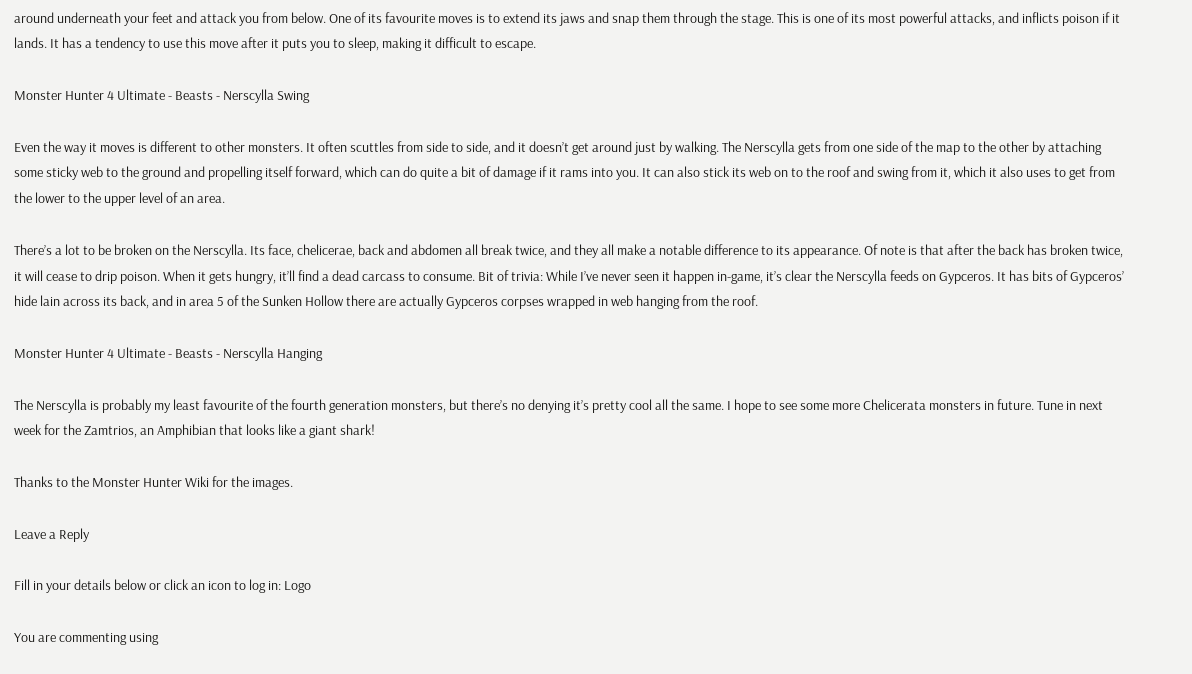around underneath your feet and attack you from below. One of its favourite moves is to extend its jaws and snap them through the stage. This is one of its most powerful attacks, and inflicts poison if it lands. It has a tendency to use this move after it puts you to sleep, making it difficult to escape.

Monster Hunter 4 Ultimate - Beasts - Nerscylla Swing

Even the way it moves is different to other monsters. It often scuttles from side to side, and it doesn’t get around just by walking. The Nerscylla gets from one side of the map to the other by attaching some sticky web to the ground and propelling itself forward, which can do quite a bit of damage if it rams into you. It can also stick its web on to the roof and swing from it, which it also uses to get from the lower to the upper level of an area.

There’s a lot to be broken on the Nerscylla. Its face, chelicerae, back and abdomen all break twice, and they all make a notable difference to its appearance. Of note is that after the back has broken twice, it will cease to drip poison. When it gets hungry, it’ll find a dead carcass to consume. Bit of trivia: While I’ve never seen it happen in-game, it’s clear the Nerscylla feeds on Gypceros. It has bits of Gypceros’ hide lain across its back, and in area 5 of the Sunken Hollow there are actually Gypceros corpses wrapped in web hanging from the roof.

Monster Hunter 4 Ultimate - Beasts - Nerscylla Hanging

The Nerscylla is probably my least favourite of the fourth generation monsters, but there’s no denying it’s pretty cool all the same. I hope to see some more Chelicerata monsters in future. Tune in next week for the Zamtrios, an Amphibian that looks like a giant shark!

Thanks to the Monster Hunter Wiki for the images.

Leave a Reply

Fill in your details below or click an icon to log in: Logo

You are commenting using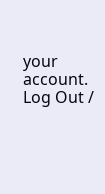your account. Log Out /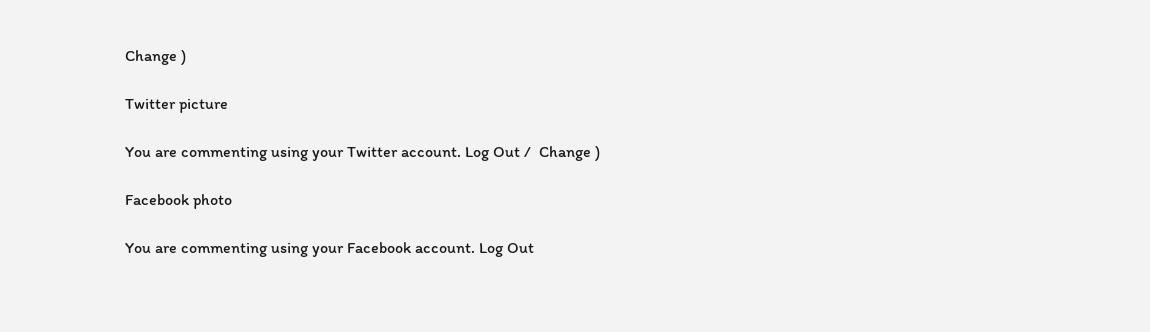Change )

Twitter picture

You are commenting using your Twitter account. Log Out /  Change )

Facebook photo

You are commenting using your Facebook account. Log Out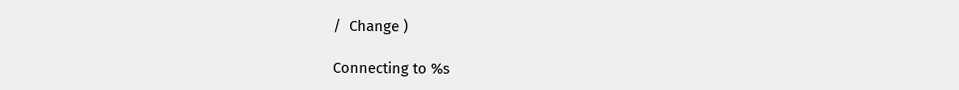/  Change )

Connecting to %s